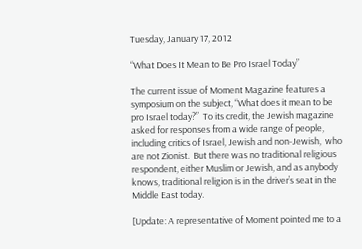Tuesday, January 17, 2012

“What Does It Mean to Be Pro Israel Today”

The current issue of Moment Magazine features a symposium on the subject, “What does it mean to be pro Israel today?”  To its credit, the Jewish magazine asked for responses from a wide range of people, including critics of Israel, Jewish and non-Jewish,  who are not Zionist.  But there was no traditional religious respondent, either Muslim or Jewish, and as anybody knows, traditional religion is in the driver’s seat in the Middle East today.

[Update: A representative of Moment pointed me to a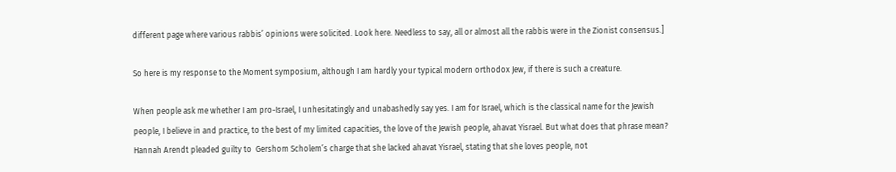different page where various rabbis’ opinions were solicited. Look here. Needless to say, all or almost all the rabbis were in the Zionist consensus.]

So here is my response to the Moment symposium, although I am hardly your typical modern orthodox Jew, if there is such a creature.

When people ask me whether I am pro-Israel, I unhesitatingly and unabashedly say yes. I am for Israel, which is the classical name for the Jewish people, I believe in and practice, to the best of my limited capacities, the love of the Jewish people, ahavat Yisrael. But what does that phrase mean? Hannah Arendt pleaded guilty to  Gershom Scholem’s charge that she lacked ahavat Yisrael, stating that she loves people, not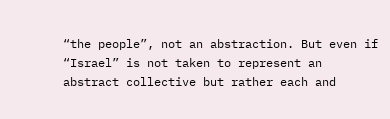“the people”, not an abstraction. But even if “Israel” is not taken to represent an abstract collective but rather each and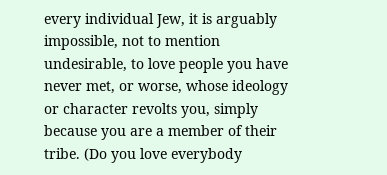every individual Jew, it is arguably impossible, not to mention undesirable, to love people you have never met, or worse, whose ideology or character revolts you, simply because you are a member of their tribe. (Do you love everybody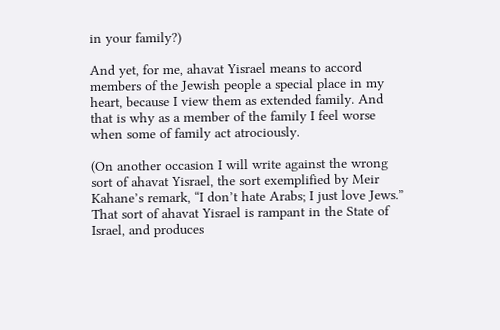in your family?)

And yet, for me, ahavat Yisrael means to accord members of the Jewish people a special place in my heart, because I view them as extended family. And that is why as a member of the family I feel worse  when some of family act atrociously.

(On another occasion I will write against the wrong sort of ahavat Yisrael, the sort exemplified by Meir Kahane’s remark, “I don’t hate Arabs; I just love Jews.” That sort of ahavat Yisrael is rampant in the State of Israel, and produces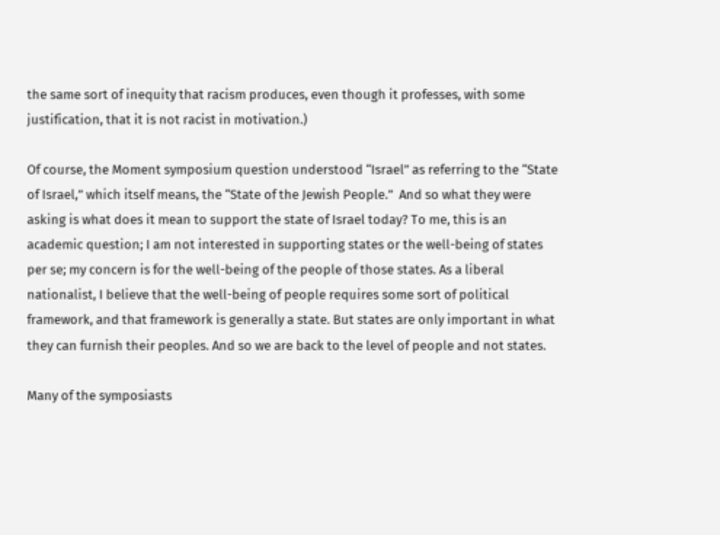the same sort of inequity that racism produces, even though it professes, with some justification, that it is not racist in motivation.)

Of course, the Moment symposium question understood “Israel” as referring to the “State of Israel,” which itself means, the “State of the Jewish People.”  And so what they were asking is what does it mean to support the state of Israel today? To me, this is an academic question; I am not interested in supporting states or the well-being of states per se; my concern is for the well-being of the people of those states. As a liberal nationalist, I believe that the well-being of people requires some sort of political framework, and that framework is generally a state. But states are only important in what they can furnish their peoples. And so we are back to the level of people and not states.

Many of the symposiasts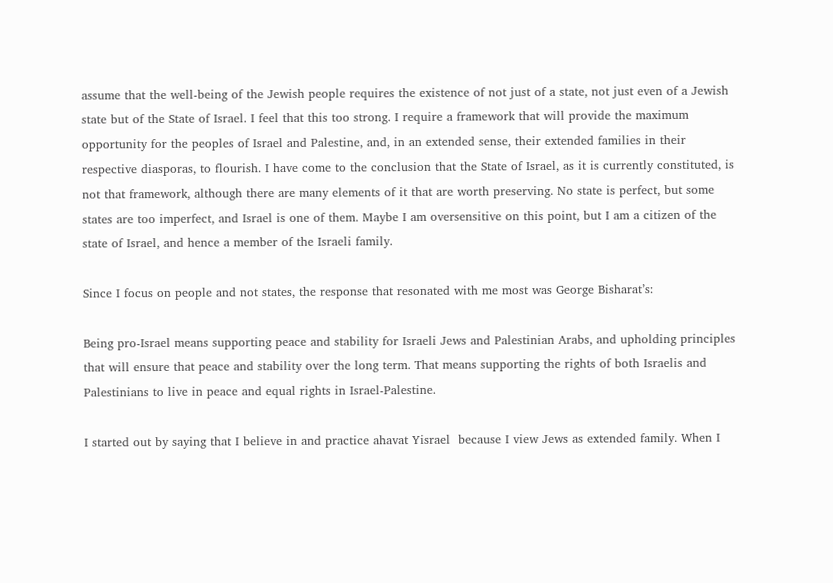assume that the well-being of the Jewish people requires the existence of not just of a state, not just even of a Jewish state but of the State of Israel. I feel that this too strong. I require a framework that will provide the maximum opportunity for the peoples of Israel and Palestine, and, in an extended sense, their extended families in their respective diasporas, to flourish. I have come to the conclusion that the State of Israel, as it is currently constituted, is not that framework, although there are many elements of it that are worth preserving. No state is perfect, but some states are too imperfect, and Israel is one of them. Maybe I am oversensitive on this point, but I am a citizen of the state of Israel, and hence a member of the Israeli family.

Since I focus on people and not states, the response that resonated with me most was George Bisharat’s:

Being pro-Israel means supporting peace and stability for Israeli Jews and Palestinian Arabs, and upholding principles that will ensure that peace and stability over the long term. That means supporting the rights of both Israelis and Palestinians to live in peace and equal rights in Israel-Palestine.

I started out by saying that I believe in and practice ahavat Yisrael  because I view Jews as extended family. When I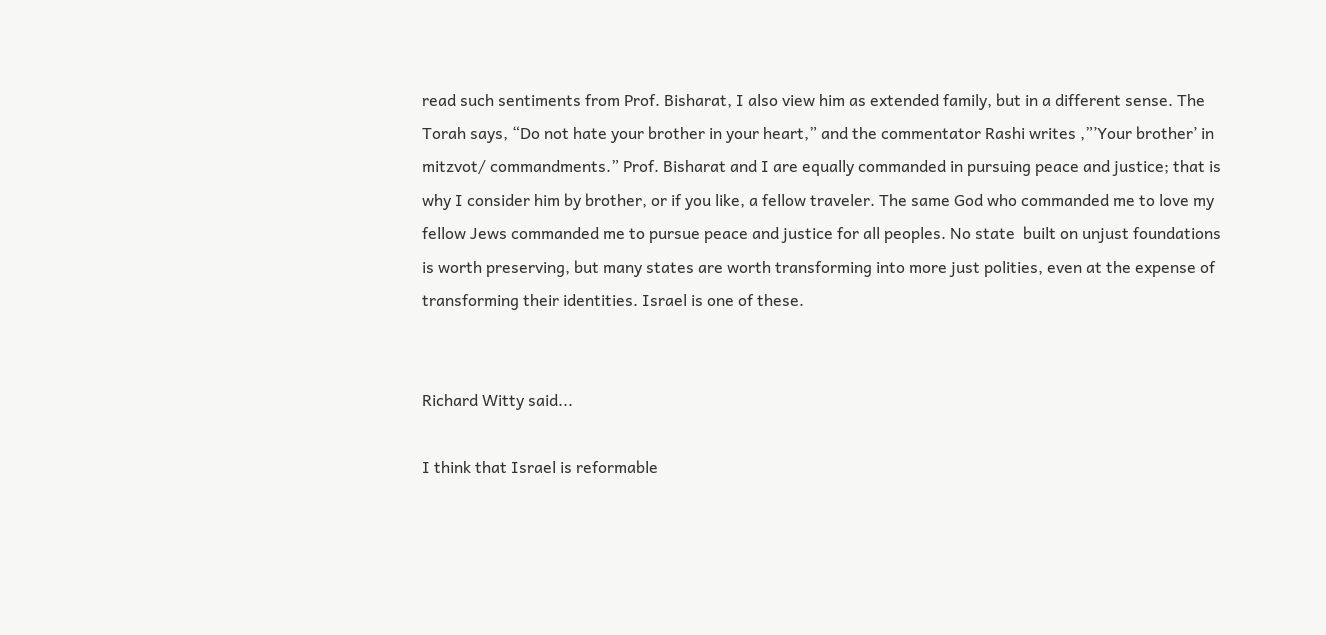read such sentiments from Prof. Bisharat, I also view him as extended family, but in a different sense. The Torah says, “Do not hate your brother in your heart,” and the commentator Rashi writes ,”’Your brother’ in mitzvot/ commandments.” Prof. Bisharat and I are equally commanded in pursuing peace and justice; that is why I consider him by brother, or if you like, a fellow traveler. The same God who commanded me to love my fellow Jews commanded me to pursue peace and justice for all peoples. No state  built on unjust foundations is worth preserving, but many states are worth transforming into more just polities, even at the expense of transforming their identities. Israel is one of these.


Richard Witty said...

I think that Israel is reformable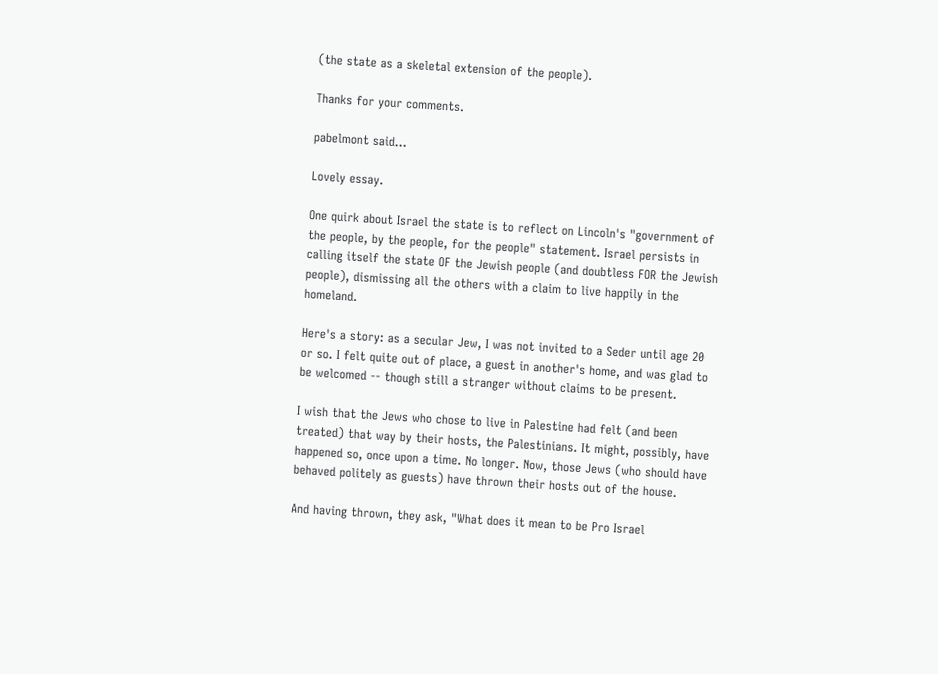(the state as a skeletal extension of the people).

Thanks for your comments.

pabelmont said...

Lovely essay.

One quirk about Israel the state is to reflect on Lincoln's "government of the people, by the people, for the people" statement. Israel persists in calling itself the state OF the Jewish people (and doubtless FOR the Jewish people), dismissing all the others with a claim to live happily in the homeland.

Here's a story: as a secular Jew, I was not invited to a Seder until age 20 or so. I felt quite out of place, a guest in another's home, and was glad to be welcomed -- though still a stranger without claims to be present.

I wish that the Jews who chose to live in Palestine had felt (and been treated) that way by their hosts, the Palestinians. It might, possibly, have happened so, once upon a time. No longer. Now, those Jews (who should have behaved politely as guests) have thrown their hosts out of the house.

And having thrown, they ask, "What does it mean to be Pro Israel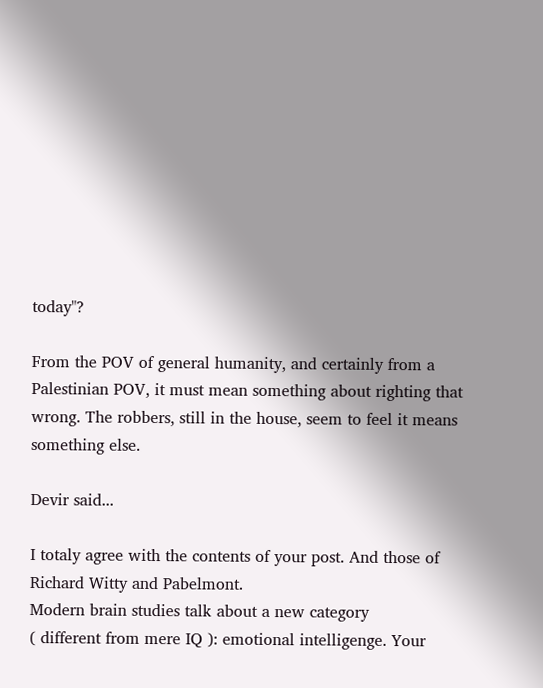today"?

From the POV of general humanity, and certainly from a Palestinian POV, it must mean something about righting that wrong. The robbers, still in the house, seem to feel it means something else.

Devir said...

I totaly agree with the contents of your post. And those of Richard Witty and Pabelmont.
Modern brain studies talk about a new category
( different from mere IQ ): emotional intelligenge. Your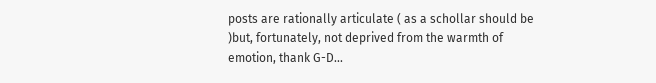posts are rationally articulate ( as a schollar should be )but, fortunately, not deprived from the warmth of emotion, thank G-D...